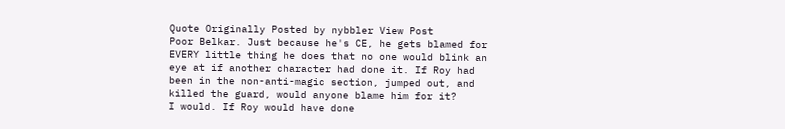Quote Originally Posted by nybbler View Post
Poor Belkar. Just because he's CE, he gets blamed for EVERY little thing he does that no one would blink an eye at if another character had done it. If Roy had been in the non-anti-magic section, jumped out, and killed the guard, would anyone blame him for it?
I would. If Roy would have done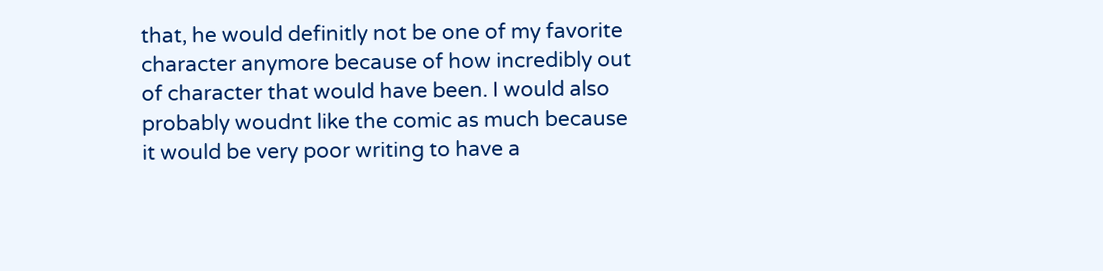that, he would definitly not be one of my favorite character anymore because of how incredibly out of character that would have been. I would also probably woudnt like the comic as much because it would be very poor writing to have a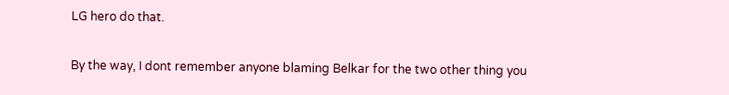LG hero do that.

By the way, I dont remember anyone blaming Belkar for the two other thing you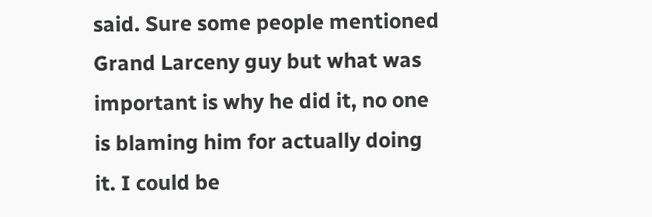said. Sure some people mentioned Grand Larceny guy but what was important is why he did it, no one is blaming him for actually doing it. I could be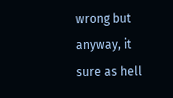wrong but anyway, it sure as hell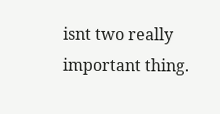isnt two really important thing.